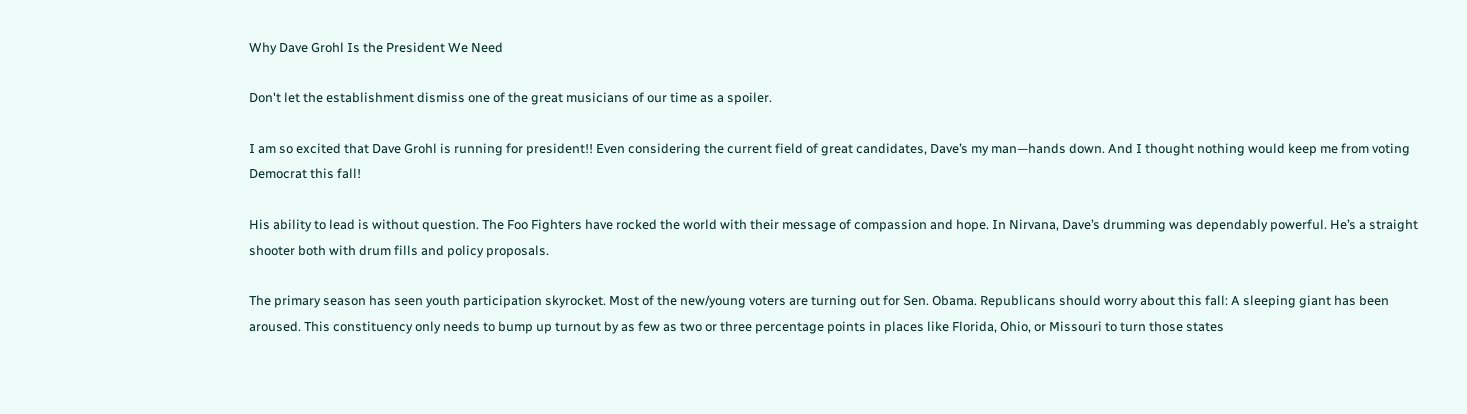Why Dave Grohl Is the President We Need

Don't let the establishment dismiss one of the great musicians of our time as a spoiler.

I am so excited that Dave Grohl is running for president!! Even considering the current field of great candidates, Dave’s my man—hands down. And I thought nothing would keep me from voting Democrat this fall!

His ability to lead is without question. The Foo Fighters have rocked the world with their message of compassion and hope. In Nirvana, Dave’s drumming was dependably powerful. He’s a straight shooter both with drum fills and policy proposals.

The primary season has seen youth participation skyrocket. Most of the new/young voters are turning out for Sen. Obama. Republicans should worry about this fall: A sleeping giant has been aroused. This constituency only needs to bump up turnout by as few as two or three percentage points in places like Florida, Ohio, or Missouri to turn those states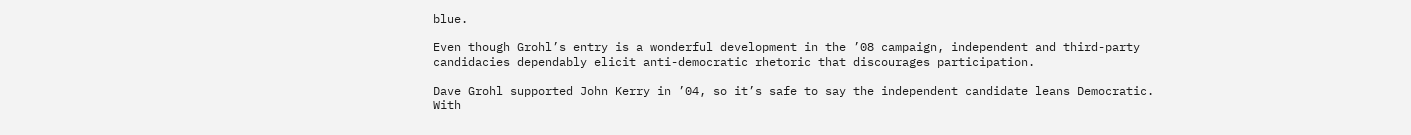blue.

Even though Grohl’s entry is a wonderful development in the ’08 campaign, independent and third-party candidacies dependably elicit anti-democratic rhetoric that discourages participation.

Dave Grohl supported John Kerry in ’04, so it’s safe to say the independent candidate leans Democratic. With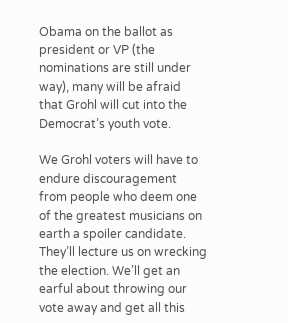Obama on the ballot as president or VP (the nominations are still under way), many will be afraid that Grohl will cut into the Democrat’s youth vote.

We Grohl voters will have to endure discouragement from people who deem one of the greatest musicians on earth a spoiler candidate. They’ll lecture us on wrecking the election. We’ll get an earful about throwing our vote away and get all this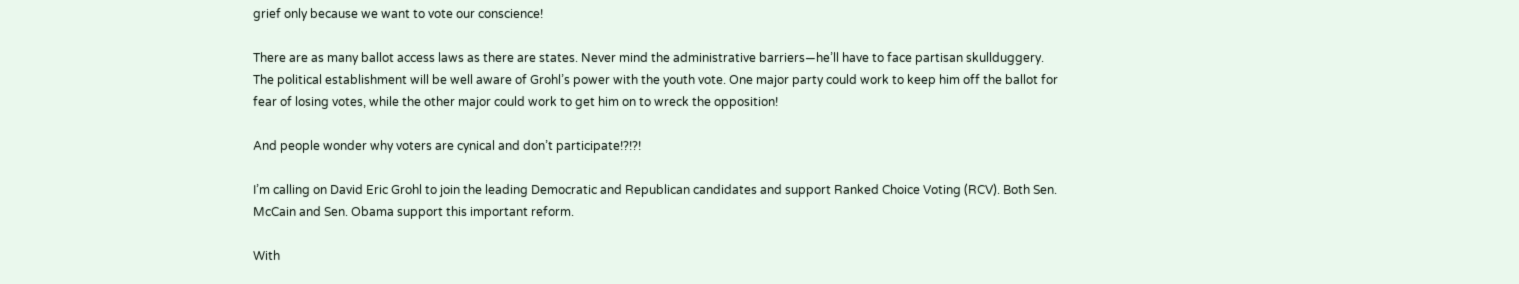grief only because we want to vote our conscience!

There are as many ballot access laws as there are states. Never mind the administrative barriers—he’ll have to face partisan skullduggery. The political establishment will be well aware of Grohl’s power with the youth vote. One major party could work to keep him off the ballot for fear of losing votes, while the other major could work to get him on to wreck the opposition!

And people wonder why voters are cynical and don’t participate!?!?!

I’m calling on David Eric Grohl to join the leading Democratic and Republican candidates and support Ranked Choice Voting (RCV). Both Sen. McCain and Sen. Obama support this important reform.

With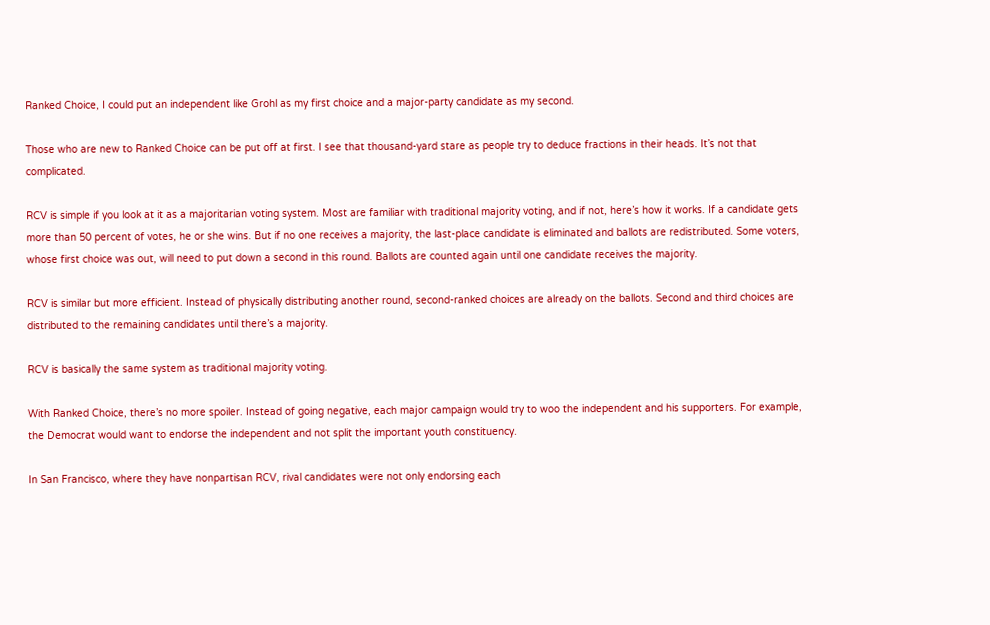Ranked Choice, I could put an independent like Grohl as my first choice and a major-party candidate as my second.

Those who are new to Ranked Choice can be put off at first. I see that thousand-yard stare as people try to deduce fractions in their heads. It’s not that complicated.

RCV is simple if you look at it as a majoritarian voting system. Most are familiar with traditional majority voting, and if not, here’s how it works. If a candidate gets more than 50 percent of votes, he or she wins. But if no one receives a majority, the last-place candidate is eliminated and ballots are redistributed. Some voters, whose first choice was out, will need to put down a second in this round. Ballots are counted again until one candidate receives the majority.

RCV is similar but more efficient. Instead of physically distributing another round, second-ranked choices are already on the ballots. Second and third choices are distributed to the remaining candidates until there’s a majority.

RCV is basically the same system as traditional majority voting.

With Ranked Choice, there’s no more spoiler. Instead of going negative, each major campaign would try to woo the independent and his supporters. For example, the Democrat would want to endorse the independent and not split the important youth constituency.

In San Francisco, where they have nonpartisan RCV, rival candidates were not only endorsing each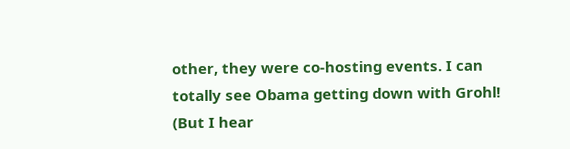other, they were co-hosting events. I can totally see Obama getting down with Grohl! (But I hear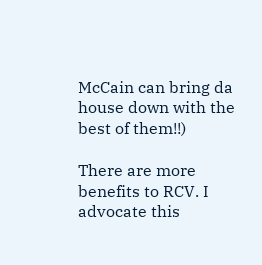McCain can bring da house down with the best of them!!)

There are more benefits to RCV. I advocate this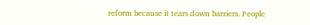reform because it tears down barriers. People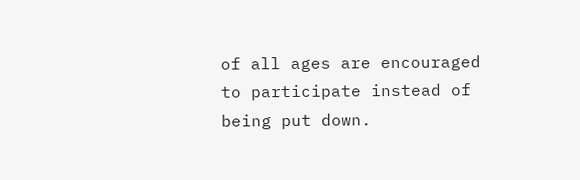of all ages are encouraged to participate instead of being put down.